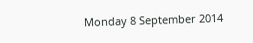Monday 8 September 2014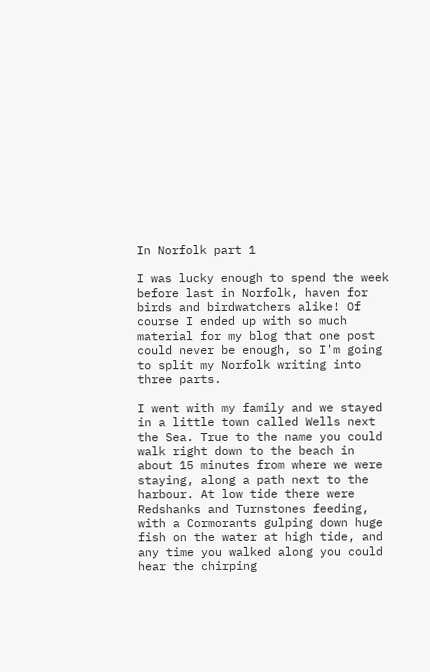In Norfolk part 1

I was lucky enough to spend the week before last in Norfolk, haven for birds and birdwatchers alike! Of course I ended up with so much material for my blog that one post could never be enough, so I'm going to split my Norfolk writing into three parts.

I went with my family and we stayed in a little town called Wells next the Sea. True to the name you could walk right down to the beach in about 15 minutes from where we were staying, along a path next to the harbour. At low tide there were Redshanks and Turnstones feeding, with a Cormorants gulping down huge fish on the water at high tide, and any time you walked along you could hear the chirping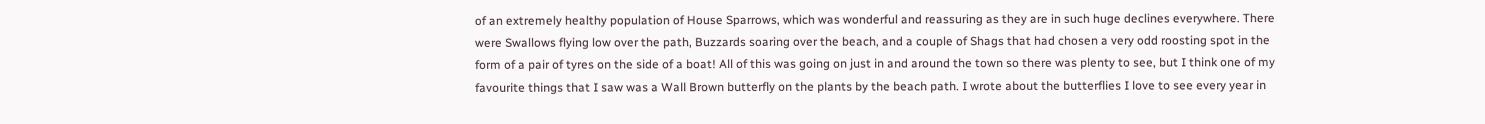of an extremely healthy population of House Sparrows, which was wonderful and reassuring as they are in such huge declines everywhere. There were Swallows flying low over the path, Buzzards soaring over the beach, and a couple of Shags that had chosen a very odd roosting spot in the form of a pair of tyres on the side of a boat! All of this was going on just in and around the town so there was plenty to see, but I think one of my favourite things that I saw was a Wall Brown butterfly on the plants by the beach path. I wrote about the butterflies I love to see every year in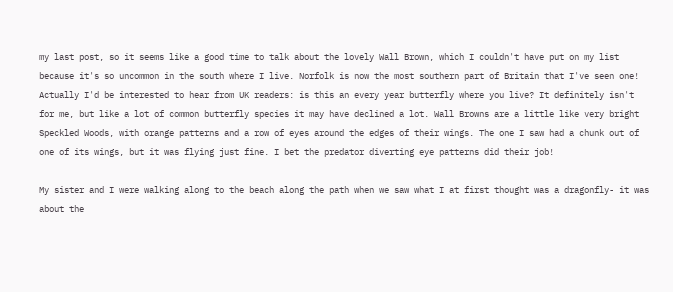my last post, so it seems like a good time to talk about the lovely Wall Brown, which I couldn't have put on my list because it's so uncommon in the south where I live. Norfolk is now the most southern part of Britain that I've seen one! Actually I'd be interested to hear from UK readers: is this an every year butterfly where you live? It definitely isn't for me, but like a lot of common butterfly species it may have declined a lot. Wall Browns are a little like very bright Speckled Woods, with orange patterns and a row of eyes around the edges of their wings. The one I saw had a chunk out of one of its wings, but it was flying just fine. I bet the predator diverting eye patterns did their job!

My sister and I were walking along to the beach along the path when we saw what I at first thought was a dragonfly- it was about the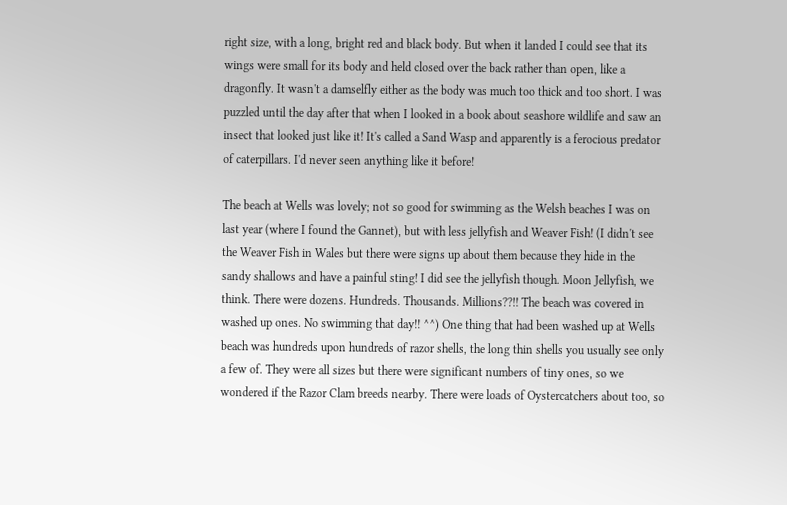right size, with a long, bright red and black body. But when it landed I could see that its wings were small for its body and held closed over the back rather than open, like a dragonfly. It wasn't a damselfly either as the body was much too thick and too short. I was puzzled until the day after that when I looked in a book about seashore wildlife and saw an insect that looked just like it! It's called a Sand Wasp and apparently is a ferocious predator of caterpillars. I'd never seen anything like it before!

The beach at Wells was lovely; not so good for swimming as the Welsh beaches I was on last year (where I found the Gannet), but with less jellyfish and Weaver Fish! (I didn't see the Weaver Fish in Wales but there were signs up about them because they hide in the sandy shallows and have a painful sting! I did see the jellyfish though. Moon Jellyfish, we think. There were dozens. Hundreds. Thousands. Millions??!! The beach was covered in washed up ones. No swimming that day!! ^^) One thing that had been washed up at Wells beach was hundreds upon hundreds of razor shells, the long thin shells you usually see only a few of. They were all sizes but there were significant numbers of tiny ones, so we wondered if the Razor Clam breeds nearby. There were loads of Oystercatchers about too, so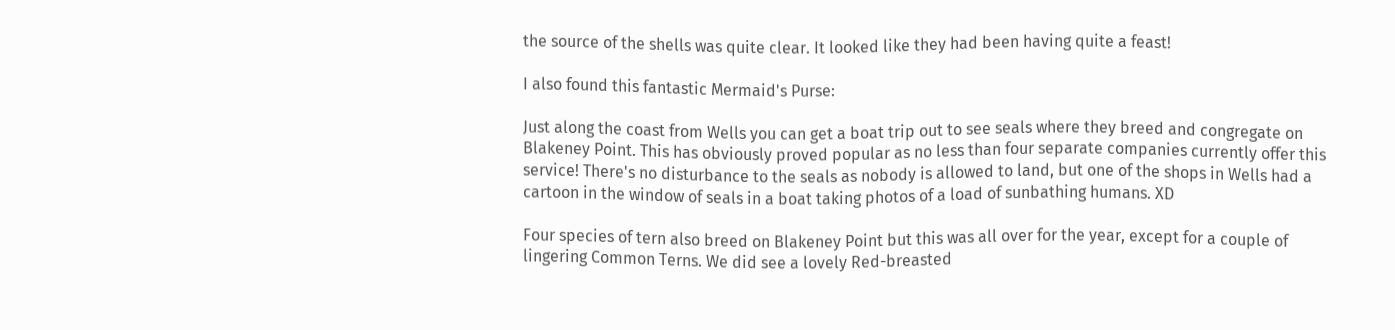the source of the shells was quite clear. It looked like they had been having quite a feast!

I also found this fantastic Mermaid's Purse:

Just along the coast from Wells you can get a boat trip out to see seals where they breed and congregate on Blakeney Point. This has obviously proved popular as no less than four separate companies currently offer this service! There's no disturbance to the seals as nobody is allowed to land, but one of the shops in Wells had a cartoon in the window of seals in a boat taking photos of a load of sunbathing humans. XD

Four species of tern also breed on Blakeney Point but this was all over for the year, except for a couple of lingering Common Terns. We did see a lovely Red-breasted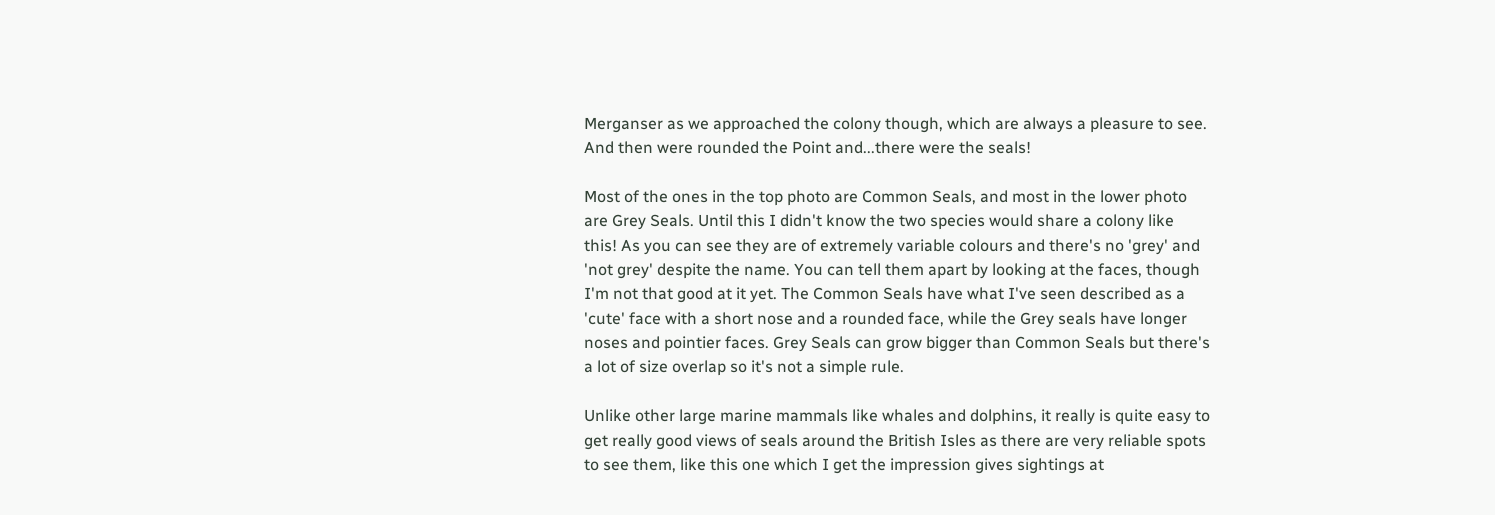Merganser as we approached the colony though, which are always a pleasure to see. And then were rounded the Point and...there were the seals!

Most of the ones in the top photo are Common Seals, and most in the lower photo are Grey Seals. Until this I didn't know the two species would share a colony like this! As you can see they are of extremely variable colours and there's no 'grey' and 'not grey' despite the name. You can tell them apart by looking at the faces, though I'm not that good at it yet. The Common Seals have what I've seen described as a 'cute' face with a short nose and a rounded face, while the Grey seals have longer noses and pointier faces. Grey Seals can grow bigger than Common Seals but there's a lot of size overlap so it's not a simple rule.

Unlike other large marine mammals like whales and dolphins, it really is quite easy to get really good views of seals around the British Isles as there are very reliable spots to see them, like this one which I get the impression gives sightings at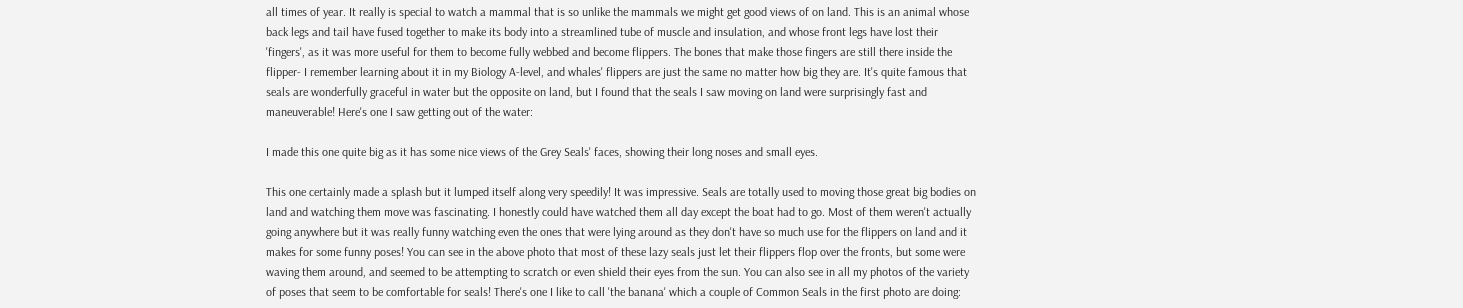all times of year. It really is special to watch a mammal that is so unlike the mammals we might get good views of on land. This is an animal whose back legs and tail have fused together to make its body into a streamlined tube of muscle and insulation, and whose front legs have lost their 'fingers', as it was more useful for them to become fully webbed and become flippers. The bones that make those fingers are still there inside the flipper- I remember learning about it in my Biology A-level, and whales' flippers are just the same no matter how big they are. It's quite famous that seals are wonderfully graceful in water but the opposite on land, but I found that the seals I saw moving on land were surprisingly fast and maneuverable! Here's one I saw getting out of the water:

I made this one quite big as it has some nice views of the Grey Seals' faces, showing their long noses and small eyes.

This one certainly made a splash but it lumped itself along very speedily! It was impressive. Seals are totally used to moving those great big bodies on land and watching them move was fascinating. I honestly could have watched them all day except the boat had to go. Most of them weren't actually going anywhere but it was really funny watching even the ones that were lying around as they don't have so much use for the flippers on land and it makes for some funny poses! You can see in the above photo that most of these lazy seals just let their flippers flop over the fronts, but some were waving them around, and seemed to be attempting to scratch or even shield their eyes from the sun. You can also see in all my photos of the variety of poses that seem to be comfortable for seals! There's one I like to call 'the banana' which a couple of Common Seals in the first photo are doing: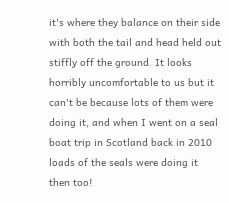it's where they balance on their side with both the tail and head held out stiffly off the ground. It looks horribly uncomfortable to us but it can't be because lots of them were doing it, and when I went on a seal boat trip in Scotland back in 2010 loads of the seals were doing it then too!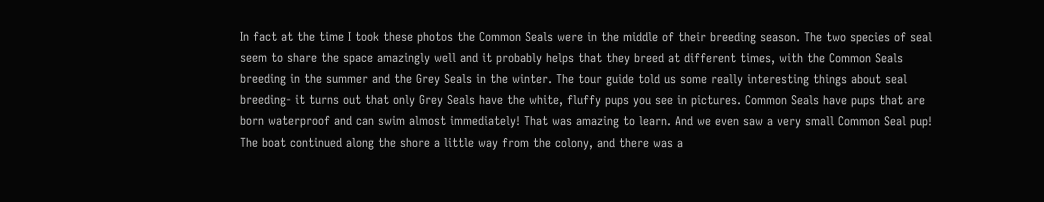In fact at the time I took these photos the Common Seals were in the middle of their breeding season. The two species of seal seem to share the space amazingly well and it probably helps that they breed at different times, with the Common Seals breeding in the summer and the Grey Seals in the winter. The tour guide told us some really interesting things about seal breeding- it turns out that only Grey Seals have the white, fluffy pups you see in pictures. Common Seals have pups that are born waterproof and can swim almost immediately! That was amazing to learn. And we even saw a very small Common Seal pup! The boat continued along the shore a little way from the colony, and there was a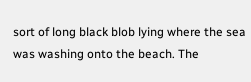sort of long black blob lying where the sea was washing onto the beach. The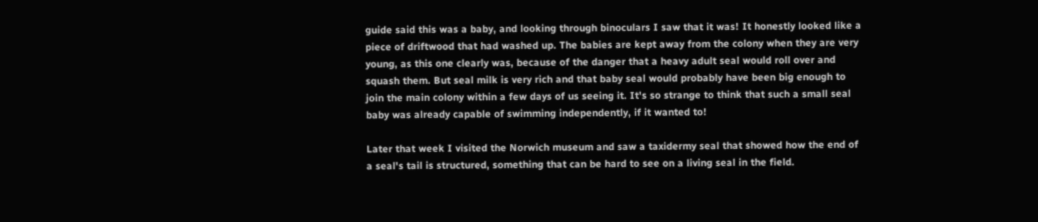guide said this was a baby, and looking through binoculars I saw that it was! It honestly looked like a piece of driftwood that had washed up. The babies are kept away from the colony when they are very young, as this one clearly was, because of the danger that a heavy adult seal would roll over and squash them. But seal milk is very rich and that baby seal would probably have been big enough to join the main colony within a few days of us seeing it. It's so strange to think that such a small seal baby was already capable of swimming independently, if it wanted to!

Later that week I visited the Norwich museum and saw a taxidermy seal that showed how the end of a seal's tail is structured, something that can be hard to see on a living seal in the field.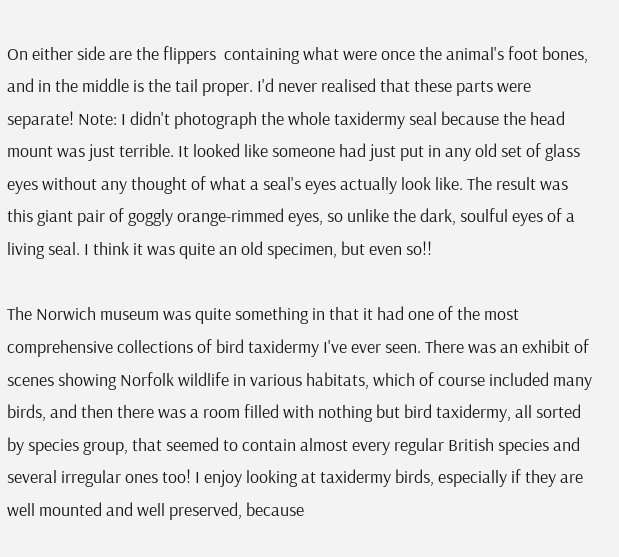On either side are the flippers  containing what were once the animal's foot bones, and in the middle is the tail proper. I'd never realised that these parts were separate! Note: I didn't photograph the whole taxidermy seal because the head mount was just terrible. It looked like someone had just put in any old set of glass eyes without any thought of what a seal's eyes actually look like. The result was this giant pair of goggly orange-rimmed eyes, so unlike the dark, soulful eyes of a living seal. I think it was quite an old specimen, but even so!!

The Norwich museum was quite something in that it had one of the most comprehensive collections of bird taxidermy I've ever seen. There was an exhibit of scenes showing Norfolk wildlife in various habitats, which of course included many birds, and then there was a room filled with nothing but bird taxidermy, all sorted by species group, that seemed to contain almost every regular British species and several irregular ones too! I enjoy looking at taxidermy birds, especially if they are well mounted and well preserved, because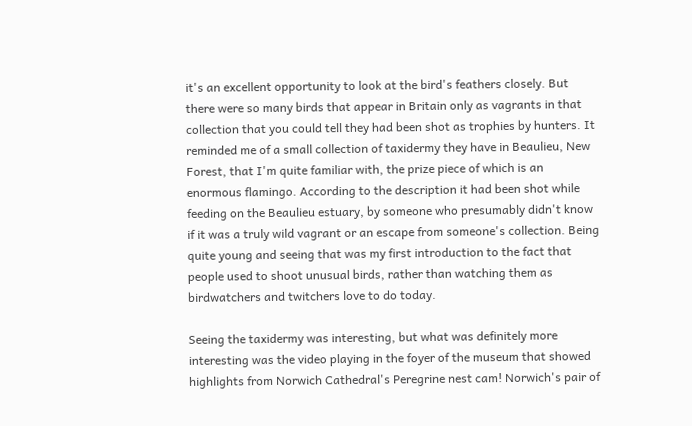it's an excellent opportunity to look at the bird's feathers closely. But there were so many birds that appear in Britain only as vagrants in that collection that you could tell they had been shot as trophies by hunters. It reminded me of a small collection of taxidermy they have in Beaulieu, New Forest, that I'm quite familiar with, the prize piece of which is an enormous flamingo. According to the description it had been shot while feeding on the Beaulieu estuary, by someone who presumably didn't know if it was a truly wild vagrant or an escape from someone's collection. Being quite young and seeing that was my first introduction to the fact that people used to shoot unusual birds, rather than watching them as birdwatchers and twitchers love to do today.

Seeing the taxidermy was interesting, but what was definitely more interesting was the video playing in the foyer of the museum that showed highlights from Norwich Cathedral's Peregrine nest cam! Norwich's pair of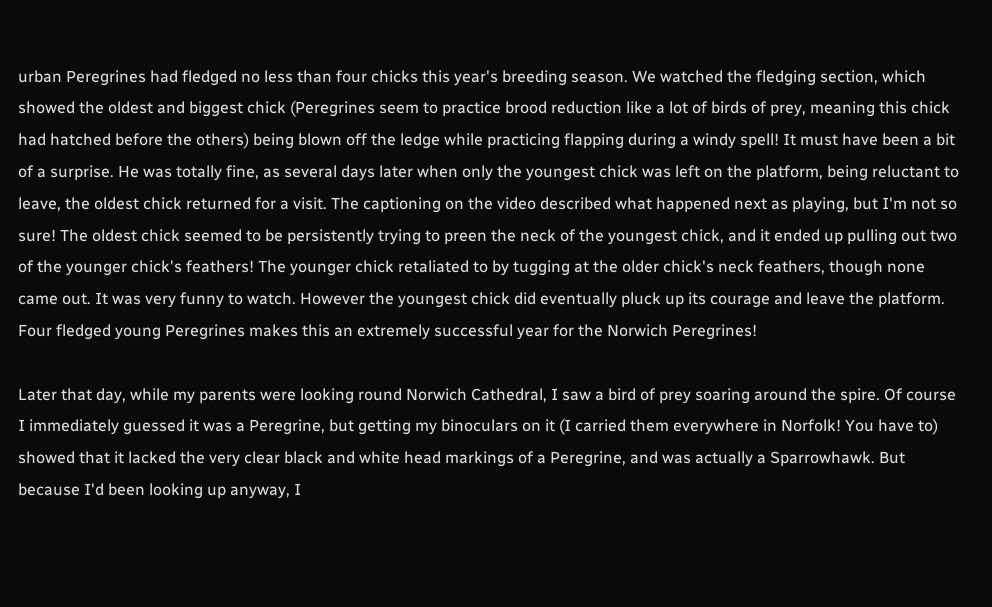urban Peregrines had fledged no less than four chicks this year's breeding season. We watched the fledging section, which showed the oldest and biggest chick (Peregrines seem to practice brood reduction like a lot of birds of prey, meaning this chick had hatched before the others) being blown off the ledge while practicing flapping during a windy spell! It must have been a bit of a surprise. He was totally fine, as several days later when only the youngest chick was left on the platform, being reluctant to leave, the oldest chick returned for a visit. The captioning on the video described what happened next as playing, but I'm not so sure! The oldest chick seemed to be persistently trying to preen the neck of the youngest chick, and it ended up pulling out two of the younger chick's feathers! The younger chick retaliated to by tugging at the older chick's neck feathers, though none came out. It was very funny to watch. However the youngest chick did eventually pluck up its courage and leave the platform. Four fledged young Peregrines makes this an extremely successful year for the Norwich Peregrines!

Later that day, while my parents were looking round Norwich Cathedral, I saw a bird of prey soaring around the spire. Of course I immediately guessed it was a Peregrine, but getting my binoculars on it (I carried them everywhere in Norfolk! You have to) showed that it lacked the very clear black and white head markings of a Peregrine, and was actually a Sparrowhawk. But because I'd been looking up anyway, I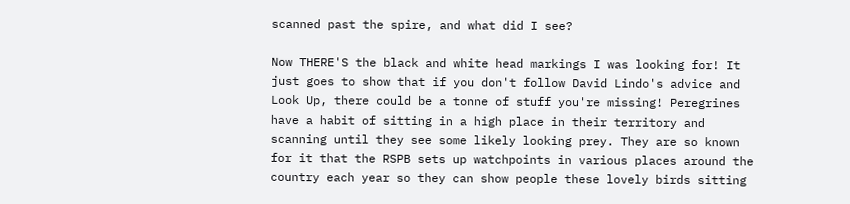scanned past the spire, and what did I see?

Now THERE'S the black and white head markings I was looking for! It just goes to show that if you don't follow David Lindo's advice and Look Up, there could be a tonne of stuff you're missing! Peregrines have a habit of sitting in a high place in their territory and scanning until they see some likely looking prey. They are so known for it that the RSPB sets up watchpoints in various places around the country each year so they can show people these lovely birds sitting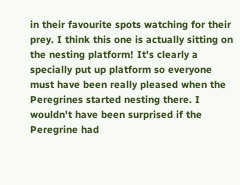in their favourite spots watching for their prey. I think this one is actually sitting on the nesting platform! It's clearly a specially put up platform so everyone must have been really pleased when the Peregrines started nesting there. I wouldn't have been surprised if the Peregrine had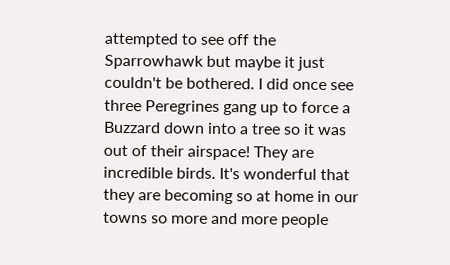attempted to see off the Sparrowhawk but maybe it just couldn't be bothered. I did once see three Peregrines gang up to force a Buzzard down into a tree so it was out of their airspace! They are incredible birds. It's wonderful that they are becoming so at home in our towns so more and more people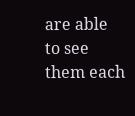are able to see them each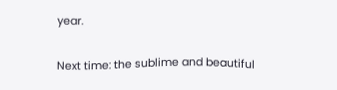year.

Next time: the sublime and beautiful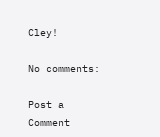Cley!

No comments:

Post a Comment